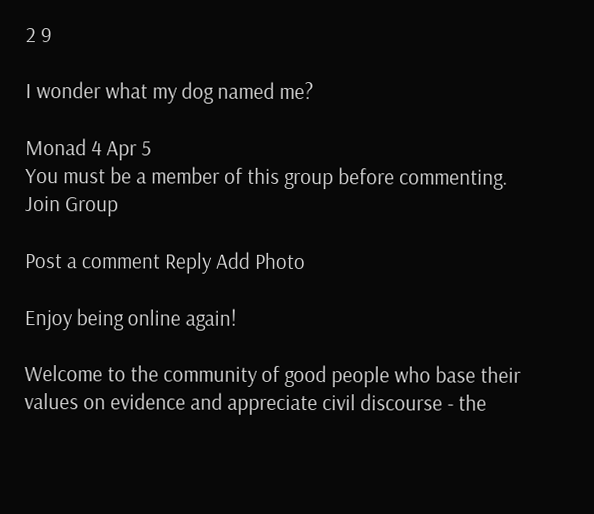2 9

I wonder what my dog named me?

Monad 4 Apr 5
You must be a member of this group before commenting. Join Group

Post a comment Reply Add Photo

Enjoy being online again!

Welcome to the community of good people who base their values on evidence and appreciate civil discourse - the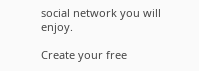social network you will enjoy.

Create your free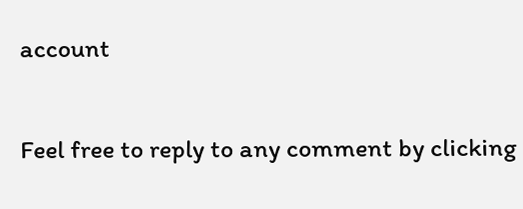account


Feel free to reply to any comment by clicking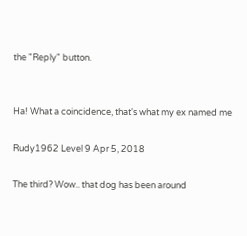the "Reply" button.


Ha! What a coincidence, that's what my ex named me

Rudy1962 Level 9 Apr 5, 2018

The third? Wow.. that dog has been around